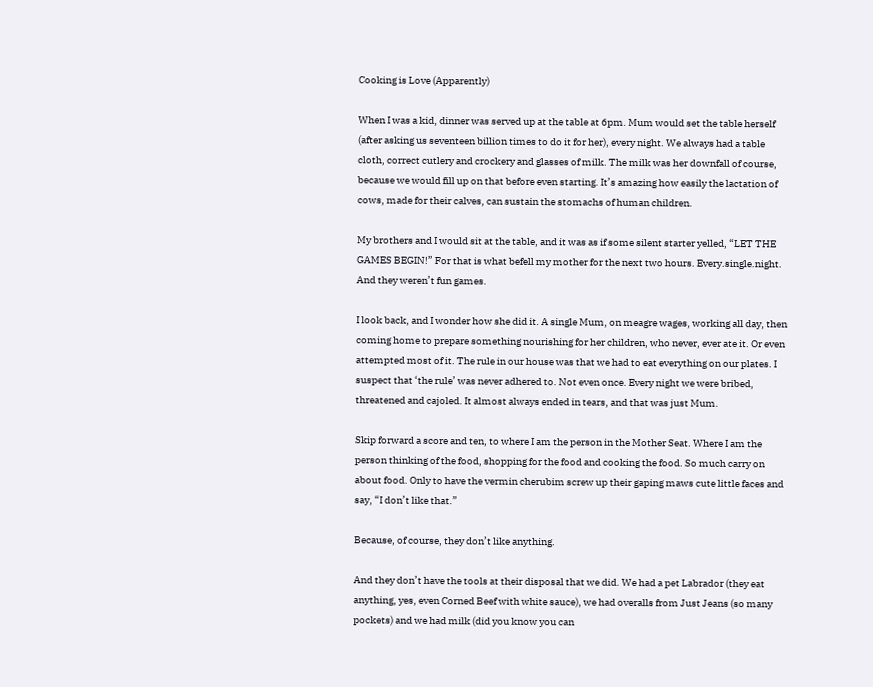Cooking is Love (Apparently)

When I was a kid, dinner was served up at the table at 6pm. Mum would set the table herself (after asking us seventeen billion times to do it for her), every night. We always had a table cloth, correct cutlery and crockery and glasses of milk. The milk was her downfall of course, because we would fill up on that before even starting. It’s amazing how easily the lactation of cows, made for their calves, can sustain the stomachs of human children.

My brothers and I would sit at the table, and it was as if some silent starter yelled, “LET THE GAMES BEGIN!” For that is what befell my mother for the next two hours. Every.single.night. And they weren’t fun games.

I look back, and I wonder how she did it. A single Mum, on meagre wages, working all day, then coming home to prepare something nourishing for her children, who never, ever ate it. Or even attempted most of it. The rule in our house was that we had to eat everything on our plates. I suspect that ‘the rule’ was never adhered to. Not even once. Every night we were bribed, threatened and cajoled. It almost always ended in tears, and that was just Mum.

Skip forward a score and ten, to where I am the person in the Mother Seat. Where I am the person thinking of the food, shopping for the food and cooking the food. So much carry on about food. Only to have the vermin cherubim screw up their gaping maws cute little faces and say, “I don’t like that.”

Because, of course, they don’t like anything.

And they don’t have the tools at their disposal that we did. We had a pet Labrador (they eat anything, yes, even Corned Beef with white sauce), we had overalls from Just Jeans (so many pockets) and we had milk (did you know you can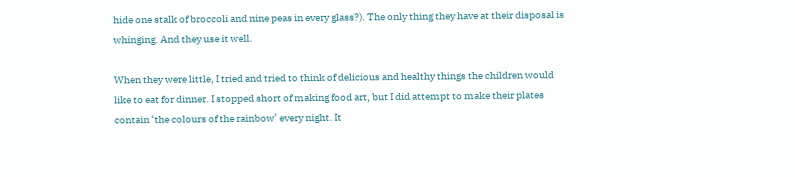hide one stalk of broccoli and nine peas in every glass?). The only thing they have at their disposal is whinging. And they use it well.

When they were little, I tried and tried to think of delicious and healthy things the children would like to eat for dinner. I stopped short of making food art, but I did attempt to make their plates contain ‘the colours of the rainbow’ every night. It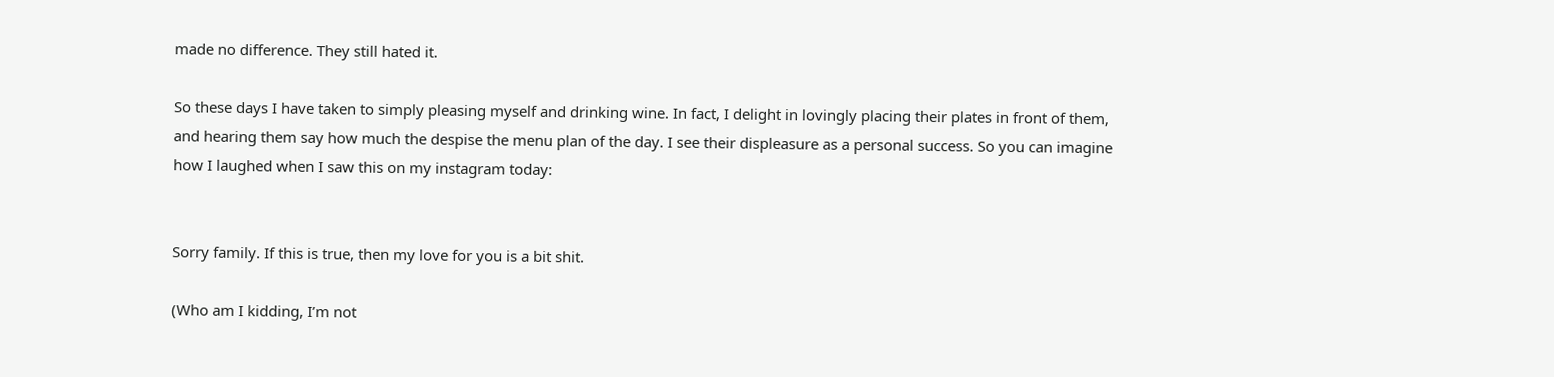made no difference. They still hated it.

So these days I have taken to simply pleasing myself and drinking wine. In fact, I delight in lovingly placing their plates in front of them, and hearing them say how much the despise the menu plan of the day. I see their displeasure as a personal success. So you can imagine how I laughed when I saw this on my instagram today:


Sorry family. If this is true, then my love for you is a bit shit.

(Who am I kidding, I’m not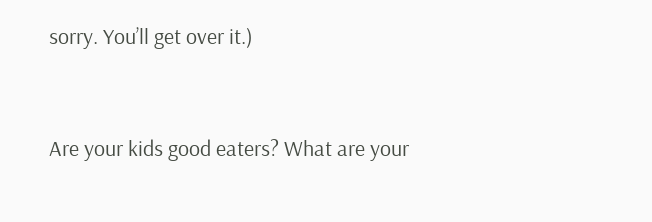sorry. You’ll get over it.)


Are your kids good eaters? What are your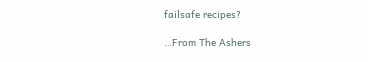failsafe recipes?

…From The Ashers